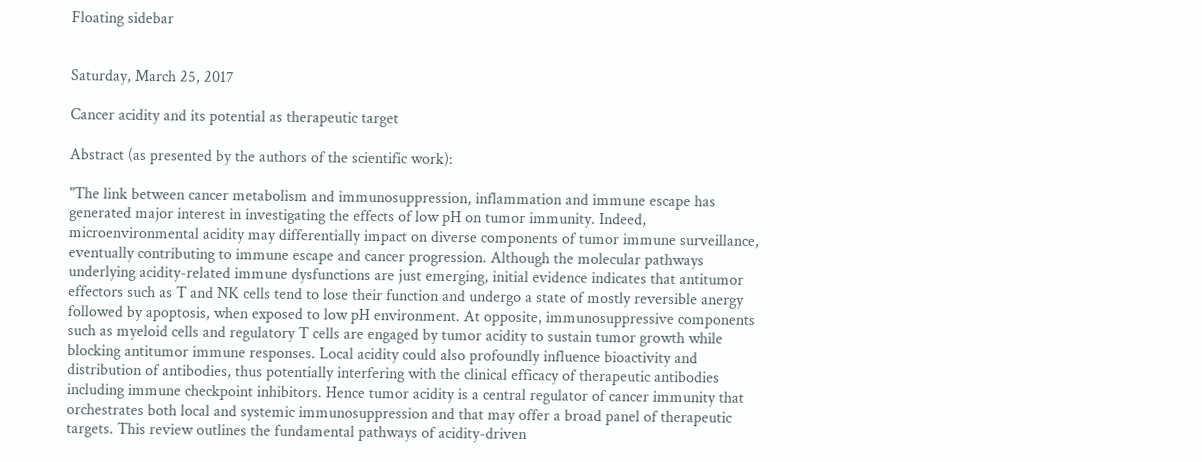Floating sidebar


Saturday, March 25, 2017

Cancer acidity and its potential as therapeutic target

Abstract (as presented by the authors of the scientific work):

"The link between cancer metabolism and immunosuppression, inflammation and immune escape has generated major interest in investigating the effects of low pH on tumor immunity. Indeed, microenvironmental acidity may differentially impact on diverse components of tumor immune surveillance, eventually contributing to immune escape and cancer progression. Although the molecular pathways underlying acidity-related immune dysfunctions are just emerging, initial evidence indicates that antitumor effectors such as T and NK cells tend to lose their function and undergo a state of mostly reversible anergy followed by apoptosis, when exposed to low pH environment. At opposite, immunosuppressive components such as myeloid cells and regulatory T cells are engaged by tumor acidity to sustain tumor growth while blocking antitumor immune responses. Local acidity could also profoundly influence bioactivity and distribution of antibodies, thus potentially interfering with the clinical efficacy of therapeutic antibodies including immune checkpoint inhibitors. Hence tumor acidity is a central regulator of cancer immunity that orchestrates both local and systemic immunosuppression and that may offer a broad panel of therapeutic targets. This review outlines the fundamental pathways of acidity-driven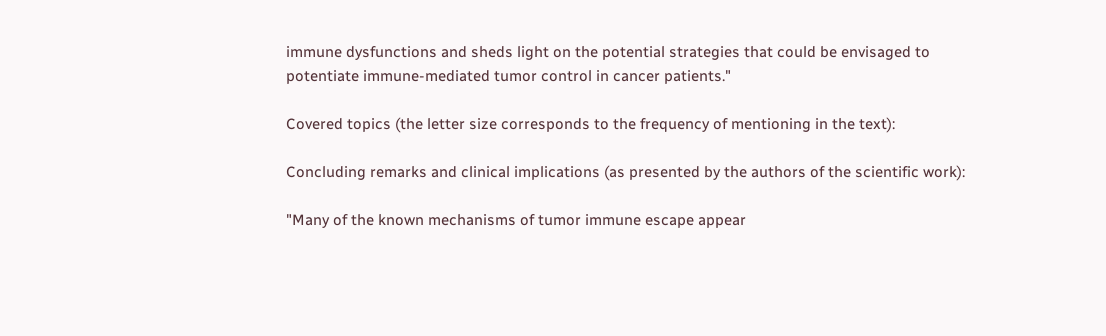immune dysfunctions and sheds light on the potential strategies that could be envisaged to potentiate immune-mediated tumor control in cancer patients."

Covered topics (the letter size corresponds to the frequency of mentioning in the text):

Concluding remarks and clinical implications (as presented by the authors of the scientific work):

"Many of the known mechanisms of tumor immune escape appear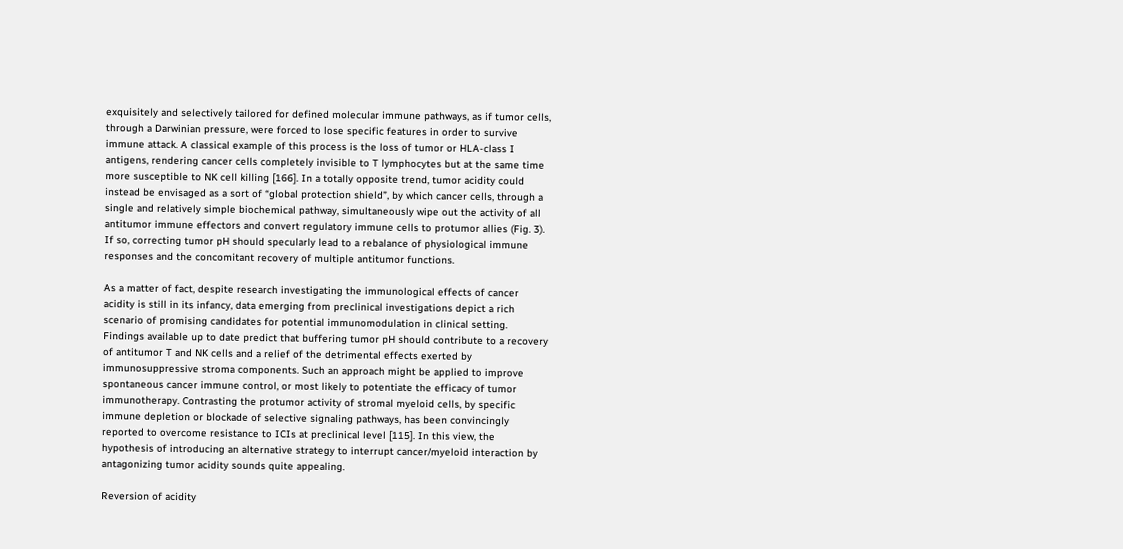exquisitely and selectively tailored for defined molecular immune pathways, as if tumor cells, through a Darwinian pressure, were forced to lose specific features in order to survive immune attack. A classical example of this process is the loss of tumor or HLA-class I antigens, rendering cancer cells completely invisible to T lymphocytes but at the same time more susceptible to NK cell killing [166]. In a totally opposite trend, tumor acidity could instead be envisaged as a sort of “global protection shield”, by which cancer cells, through a single and relatively simple biochemical pathway, simultaneously wipe out the activity of all antitumor immune effectors and convert regulatory immune cells to protumor allies (Fig. 3). If so, correcting tumor pH should specularly lead to a rebalance of physiological immune responses and the concomitant recovery of multiple antitumor functions.

As a matter of fact, despite research investigating the immunological effects of cancer acidity is still in its infancy, data emerging from preclinical investigations depict a rich scenario of promising candidates for potential immunomodulation in clinical setting. Findings available up to date predict that buffering tumor pH should contribute to a recovery of antitumor T and NK cells and a relief of the detrimental effects exerted by immunosuppressive stroma components. Such an approach might be applied to improve spontaneous cancer immune control, or most likely to potentiate the efficacy of tumor immunotherapy. Contrasting the protumor activity of stromal myeloid cells, by specific immune depletion or blockade of selective signaling pathways, has been convincingly reported to overcome resistance to ICIs at preclinical level [115]. In this view, the hypothesis of introducing an alternative strategy to interrupt cancer/myeloid interaction by antagonizing tumor acidity sounds quite appealing.

Reversion of acidity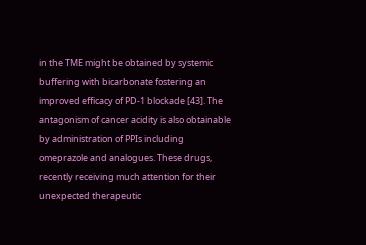in the TME might be obtained by systemic buffering with bicarbonate fostering an improved efficacy of PD-1 blockade [43]. The antagonism of cancer acidity is also obtainable by administration of PPIs including omeprazole and analogues. These drugs, recently receiving much attention for their unexpected therapeutic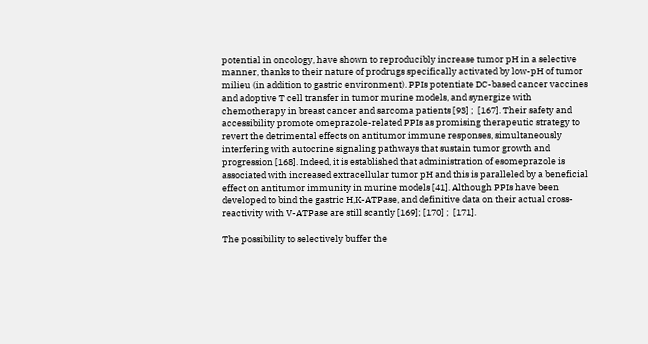potential in oncology, have shown to reproducibly increase tumor pH in a selective manner, thanks to their nature of prodrugs specifically activated by low-pH of tumor milieu (in addition to gastric environment). PPIs potentiate DC-based cancer vaccines and adoptive T cell transfer in tumor murine models, and synergize with chemotherapy in breast cancer and sarcoma patients [93] ;  [167]. Their safety and accessibility promote omeprazole-related PPIs as promising therapeutic strategy to revert the detrimental effects on antitumor immune responses, simultaneously interfering with autocrine signaling pathways that sustain tumor growth and progression [168]. Indeed, it is established that administration of esomeprazole is associated with increased extracellular tumor pH and this is paralleled by a beneficial effect on antitumor immunity in murine models [41]. Although PPIs have been developed to bind the gastric H,K-ATPase, and definitive data on their actual cross-reactivity with V-ATPase are still scantly [169]; [170] ;  [171].

The possibility to selectively buffer the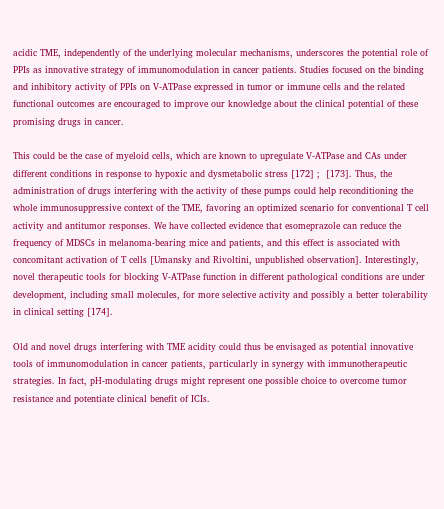acidic TME, independently of the underlying molecular mechanisms, underscores the potential role of PPIs as innovative strategy of immunomodulation in cancer patients. Studies focused on the binding and inhibitory activity of PPIs on V-ATPase expressed in tumor or immune cells and the related functional outcomes are encouraged to improve our knowledge about the clinical potential of these promising drugs in cancer.

This could be the case of myeloid cells, which are known to upregulate V-ATPase and CAs under different conditions in response to hypoxic and dysmetabolic stress [172] ;  [173]. Thus, the administration of drugs interfering with the activity of these pumps could help reconditioning the whole immunosuppressive context of the TME, favoring an optimized scenario for conventional T cell activity and antitumor responses. We have collected evidence that esomeprazole can reduce the frequency of MDSCs in melanoma-bearing mice and patients, and this effect is associated with concomitant activation of T cells [Umansky and Rivoltini, unpublished observation]. Interestingly, novel therapeutic tools for blocking V-ATPase function in different pathological conditions are under development, including small molecules, for more selective activity and possibly a better tolerability in clinical setting [174].

Old and novel drugs interfering with TME acidity could thus be envisaged as potential innovative tools of immunomodulation in cancer patients, particularly in synergy with immunotherapeutic strategies. In fact, pH-modulating drugs might represent one possible choice to overcome tumor resistance and potentiate clinical benefit of ICIs.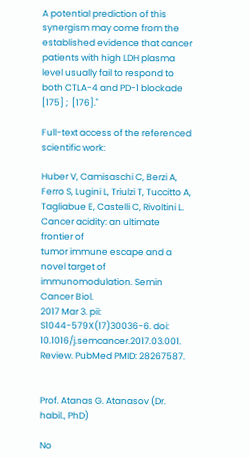A potential prediction of this synergism may come from the established evidence that cancer patients with high LDH plasma level usually fail to respond to both CTLA-4 and PD-1 blockade [175] ;  [176]."

Full-text access of the referenced scientific work:

Huber V, Camisaschi C, Berzi A, Ferro S, Lugini L, Triulzi T, Tuccitto A,
Tagliabue E, Castelli C, Rivoltini L. Cancer acidity: an ultimate frontier of
tumor immune escape and a novel target of immunomodulation. Semin Cancer Biol.
2017 Mar 3. pii: S1044-579X(17)30036-6. doi: 10.1016/j.semcancer.2017.03.001.
Review. PubMed PMID: 28267587.


Prof. Atanas G. Atanasov (Dr. habil., PhD)

No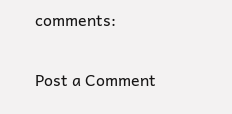comments:

Post a Comment